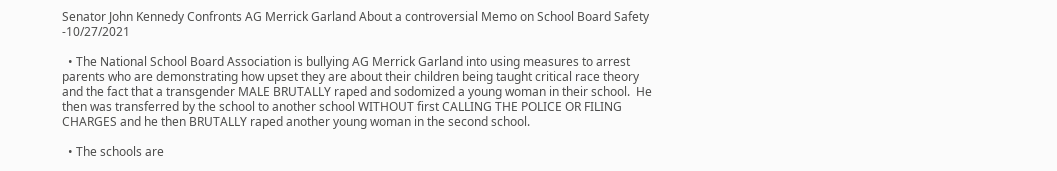Senator John Kennedy Confronts AG Merrick Garland About a controversial Memo on School Board Safety -10/27/2021

  • The National School Board Association is bullying AG Merrick Garland into using measures to arrest parents who are demonstrating how upset they are about their children being taught critical race theory and the fact that a transgender MALE BRUTALLY raped and sodomized a young woman in their school.  He then was transferred by the school to another school WITHOUT first CALLING THE POLICE OR FILING CHARGES and he then BRUTALLY raped another young woman in the second school.

  • The schools are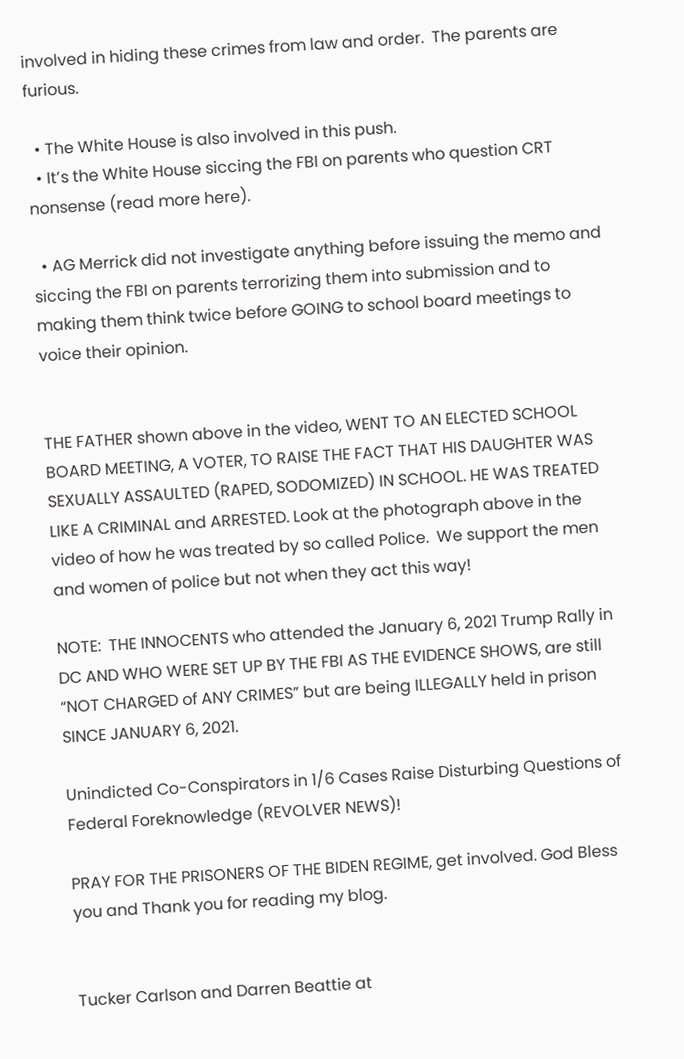involved in hiding these crimes from law and order.  The parents are furious.

  • The White House is also involved in this push.
  • It’s the White House siccing the FBI on parents who question CRT nonsense (read more here).

  • AG Merrick did not investigate anything before issuing the memo and siccing the FBI on parents terrorizing them into submission and to making them think twice before GOING to school board meetings to voice their opinion.


THE FATHER shown above in the video, WENT TO AN ELECTED SCHOOL BOARD MEETING, A VOTER, TO RAISE THE FACT THAT HIS DAUGHTER WAS SEXUALLY ASSAULTED (RAPED, SODOMIZED) IN SCHOOL. HE WAS TREATED LIKE A CRIMINAL and ARRESTED. Look at the photograph above in the video of how he was treated by so called Police.  We support the men and women of police but not when they act this way!

NOTE:  THE INNOCENTS who attended the January 6, 2021 Trump Rally in DC AND WHO WERE SET UP BY THE FBI AS THE EVIDENCE SHOWS, are still “NOT CHARGED of ANY CRIMES” but are being ILLEGALLY held in prison SINCE JANUARY 6, 2021.

Unindicted Co-Conspirators in 1/6 Cases Raise Disturbing Questions of Federal Foreknowledge (REVOLVER NEWS)!

PRAY FOR THE PRISONERS OF THE BIDEN REGIME, get involved. God Bless you and Thank you for reading my blog.


Tucker Carlson and Darren Beattie at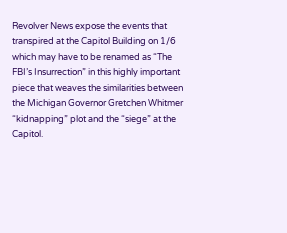Revolver News expose the events that transpired at the Capitol Building on 1/6 which may have to be renamed as “The FBI’s Insurrection” in this highly important piece that weaves the similarities between the Michigan Governor Gretchen Whitmer “kidnapping” plot and the “siege” at the Capitol.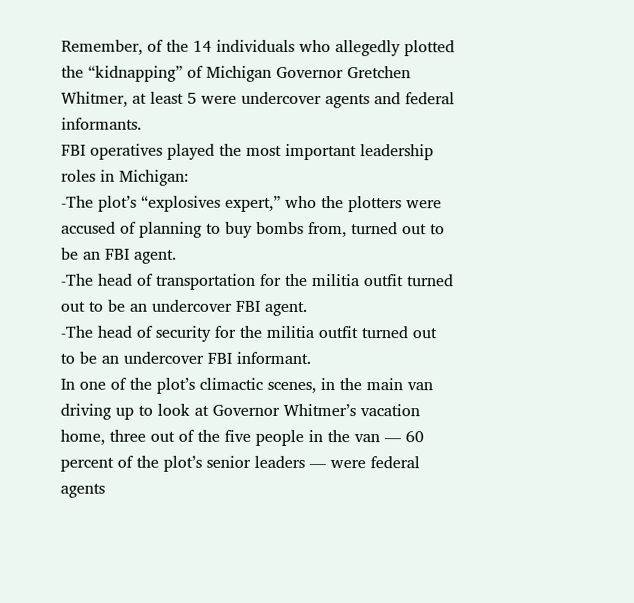Remember, of the 14 individuals who allegedly plotted the “kidnapping” of Michigan Governor Gretchen Whitmer, at least 5 were undercover agents and federal informants.
FBI operatives played the most important leadership roles in Michigan:
-The plot’s “explosives expert,” who the plotters were accused of planning to buy bombs from, turned out to be an FBI agent.
-The head of transportation for the militia outfit turned out to be an undercover FBI agent.
-The head of security for the militia outfit turned out to be an undercover FBI informant.
In one of the plot’s climactic scenes, in the main van driving up to look at Governor Whitmer’s vacation home, three out of the five people in the van — 60 percent of the plot’s senior leaders — were federal agents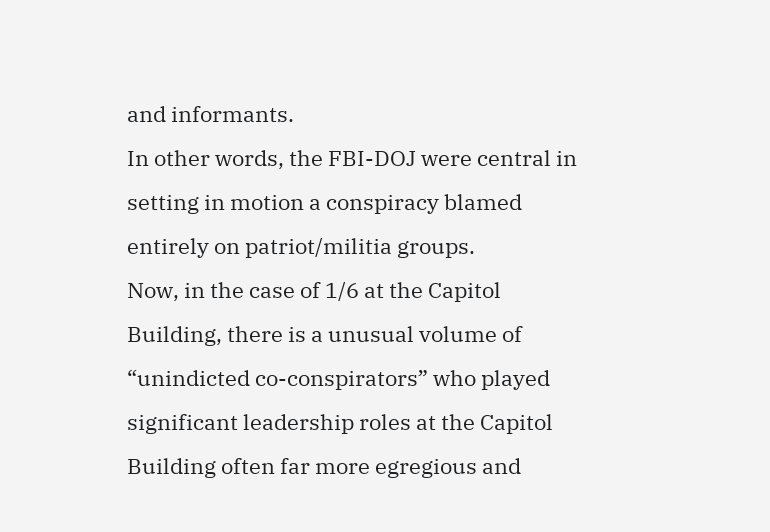and informants.
In other words, the FBI-DOJ were central in setting in motion a conspiracy blamed entirely on patriot/militia groups.
Now, in the case of 1/6 at the Capitol Building, there is a unusual volume of “unindicted co-conspirators” who played significant leadership roles at the Capitol Building often far more egregious and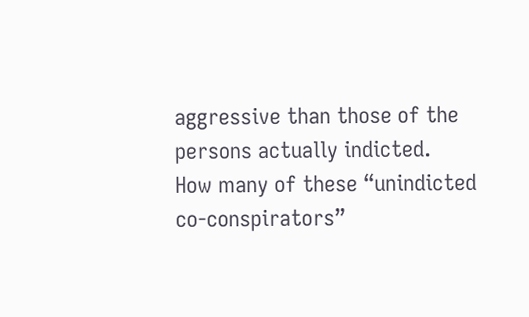aggressive than those of the persons actually indicted.
How many of these “unindicted co-conspirators”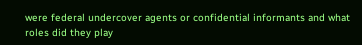were federal undercover agents or confidential informants and what roles did they play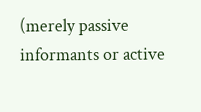(merely passive informants or active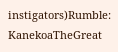instigators)Rumble: KanekoaTheGreat